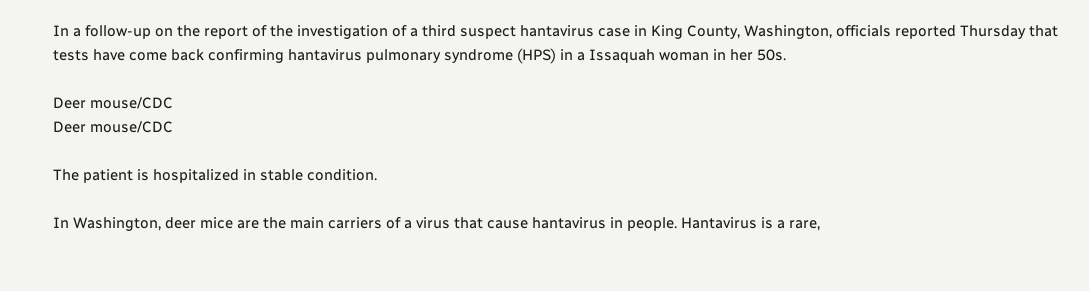In a follow-up on the report of the investigation of a third suspect hantavirus case in King County, Washington, officials reported Thursday that tests have come back confirming hantavirus pulmonary syndrome (HPS) in a Issaquah woman in her 50s.

Deer mouse/CDC
Deer mouse/CDC

The patient is hospitalized in stable condition.

In Washington, deer mice are the main carriers of a virus that cause hantavirus in people. Hantavirus is a rare,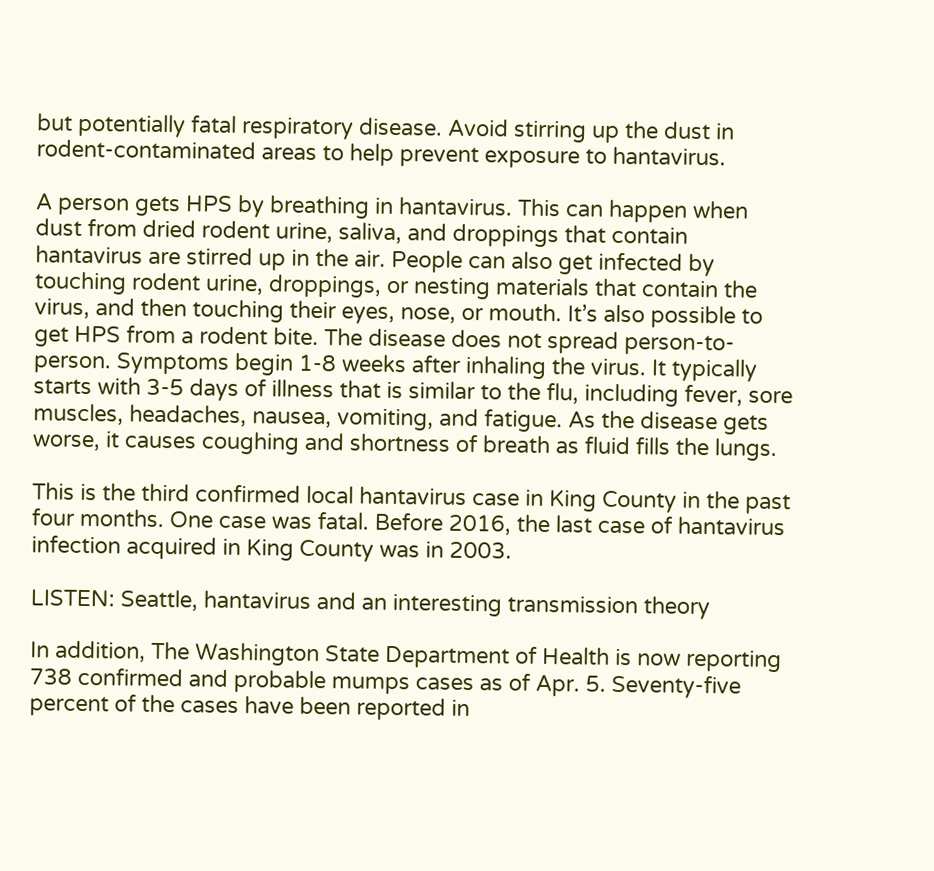but potentially fatal respiratory disease. Avoid stirring up the dust in rodent-contaminated areas to help prevent exposure to hantavirus.

A person gets HPS by breathing in hantavirus. This can happen when dust from dried rodent urine, saliva, and droppings that contain hantavirus are stirred up in the air. People can also get infected by touching rodent urine, droppings, or nesting materials that contain the virus, and then touching their eyes, nose, or mouth. It’s also possible to get HPS from a rodent bite. The disease does not spread person-to-person. Symptoms begin 1-8 weeks after inhaling the virus. It typically starts with 3-5 days of illness that is similar to the flu, including fever, sore muscles, headaches, nausea, vomiting, and fatigue. As the disease gets worse, it causes coughing and shortness of breath as fluid fills the lungs.

This is the third confirmed local hantavirus case in King County in the past four months. One case was fatal. Before 2016, the last case of hantavirus infection acquired in King County was in 2003.

LISTEN: Seattle, hantavirus and an interesting transmission theory

In addition, The Washington State Department of Health is now reporting 738 confirmed and probable mumps cases as of Apr. 5. Seventy-five percent of the cases have been reported in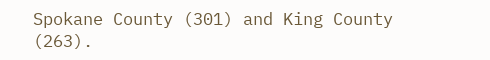Spokane County (301) and King County (263).